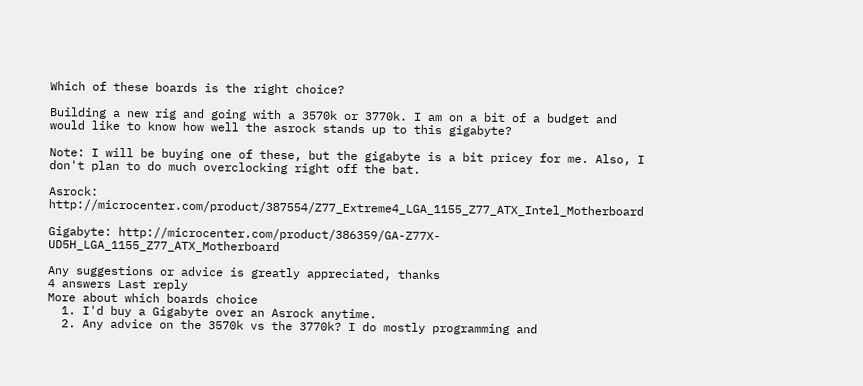Which of these boards is the right choice?

Building a new rig and going with a 3570k or 3770k. I am on a bit of a budget and would like to know how well the asrock stands up to this gigabyte?

Note: I will be buying one of these, but the gigabyte is a bit pricey for me. Also, I don't plan to do much overclocking right off the bat.

Asrock: http://microcenter.com/product/387554/Z77_Extreme4_LGA_1155_Z77_ATX_Intel_Motherboard

Gigabyte: http://microcenter.com/product/386359/GA-Z77X-UD5H_LGA_1155_Z77_ATX_Motherboard

Any suggestions or advice is greatly appreciated, thanks
4 answers Last reply
More about which boards choice
  1. I'd buy a Gigabyte over an Asrock anytime.
  2. Any advice on the 3570k vs the 3770k? I do mostly programming and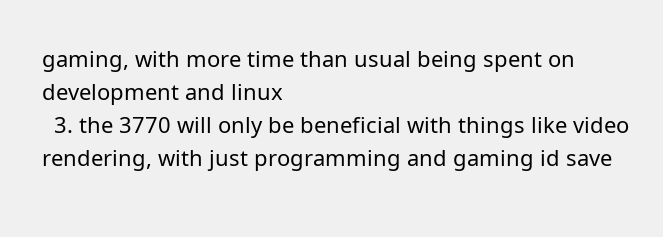gaming, with more time than usual being spent on development and linux
  3. the 3770 will only be beneficial with things like video rendering, with just programming and gaming id save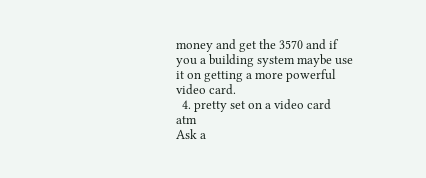money and get the 3570 and if you a building system maybe use it on getting a more powerful video card.
  4. pretty set on a video card atm
Ask a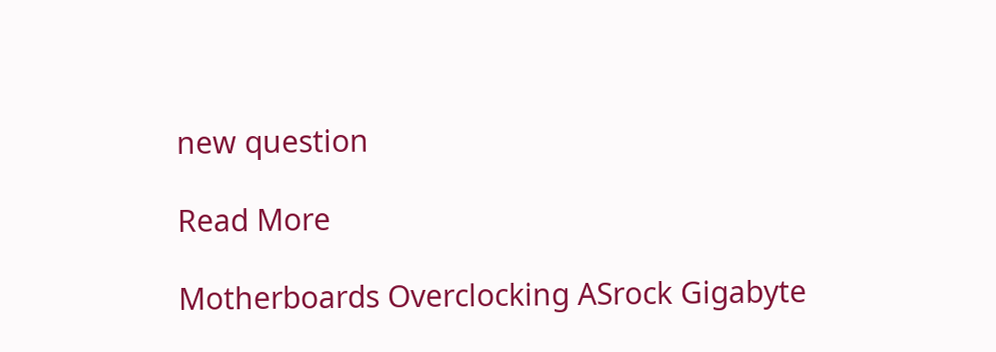new question

Read More

Motherboards Overclocking ASrock Gigabyte